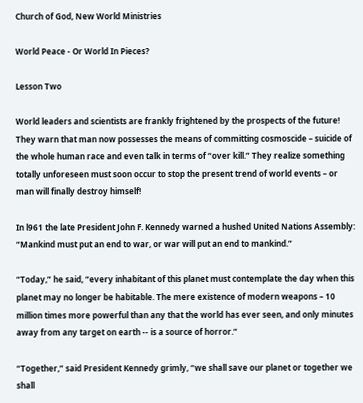Church of God, New World Ministries

World Peace - Or World In Pieces?

Lesson Two

World leaders and scientists are frankly frightened by the prospects of the future! They warn that man now possesses the means of committing cosmoscide – suicide of the whole human race and even talk in terms of “over kill.” They realize something totally unforeseen must soon occur to stop the present trend of world events – or man will finally destroy himself!

In l961 the late President John F. Kennedy warned a hushed United Nations Assembly: “Mankind must put an end to war, or war will put an end to mankind.”

“Today,” he said, “every inhabitant of this planet must contemplate the day when this planet may no longer be habitable. The mere existence of modern weapons – 10 million times more powerful than any that the world has ever seen, and only minutes away from any target on earth -- is a source of horror.”

“Together,” said President Kennedy grimly, “we shall save our planet or together we shall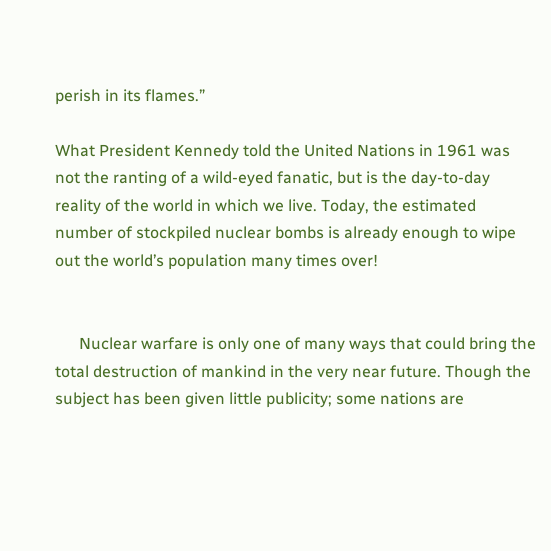perish in its flames.”

What President Kennedy told the United Nations in 1961 was not the ranting of a wild-eyed fanatic, but is the day-to-day reality of the world in which we live. Today, the estimated number of stockpiled nuclear bombs is already enough to wipe out the world’s population many times over!


      Nuclear warfare is only one of many ways that could bring the total destruction of mankind in the very near future. Though the subject has been given little publicity; some nations are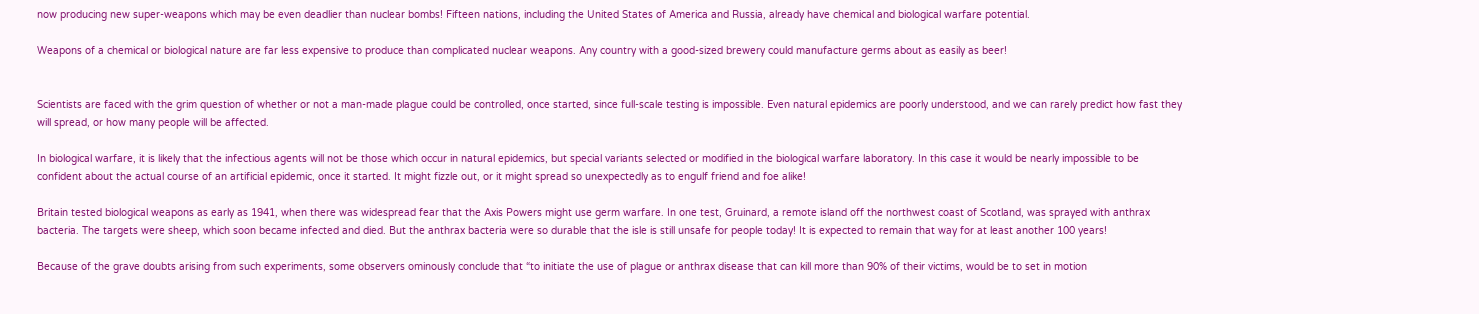now producing new super-weapons which may be even deadlier than nuclear bombs! Fifteen nations, including the United States of America and Russia, already have chemical and biological warfare potential.

Weapons of a chemical or biological nature are far less expensive to produce than complicated nuclear weapons. Any country with a good-sized brewery could manufacture germs about as easily as beer!


Scientists are faced with the grim question of whether or not a man-made plague could be controlled, once started, since full-scale testing is impossible. Even natural epidemics are poorly understood, and we can rarely predict how fast they will spread, or how many people will be affected.

In biological warfare, it is likely that the infectious agents will not be those which occur in natural epidemics, but special variants selected or modified in the biological warfare laboratory. In this case it would be nearly impossible to be confident about the actual course of an artificial epidemic, once it started. It might fizzle out, or it might spread so unexpectedly as to engulf friend and foe alike!

Britain tested biological weapons as early as 1941, when there was widespread fear that the Axis Powers might use germ warfare. In one test, Gruinard, a remote island off the northwest coast of Scotland, was sprayed with anthrax bacteria. The targets were sheep, which soon became infected and died. But the anthrax bacteria were so durable that the isle is still unsafe for people today! It is expected to remain that way for at least another 100 years!

Because of the grave doubts arising from such experiments, some observers ominously conclude that “to initiate the use of plague or anthrax disease that can kill more than 90% of their victims, would be to set in motion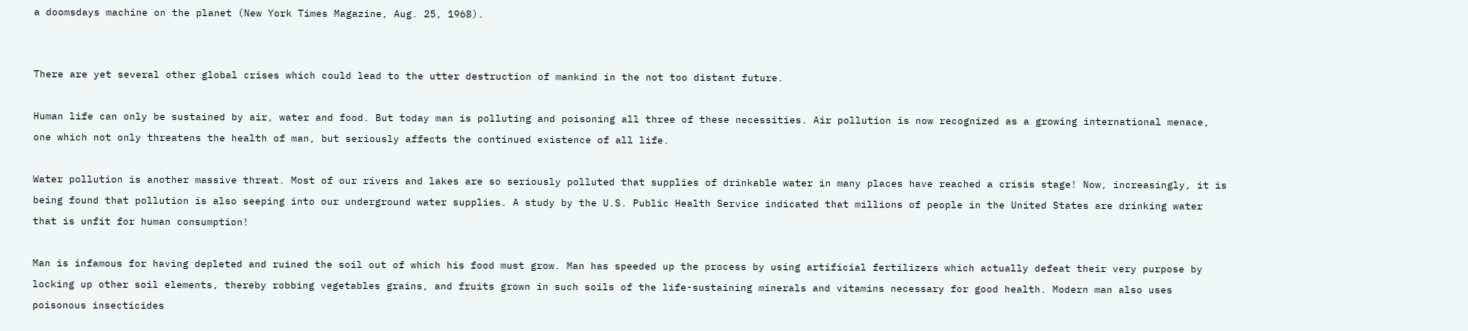a doomsdays machine on the planet (New York Times Magazine, Aug. 25, 1968).


There are yet several other global crises which could lead to the utter destruction of mankind in the not too distant future.

Human life can only be sustained by air, water and food. But today man is polluting and poisoning all three of these necessities. Air pollution is now recognized as a growing international menace, one which not only threatens the health of man, but seriously affects the continued existence of all life.

Water pollution is another massive threat. Most of our rivers and lakes are so seriously polluted that supplies of drinkable water in many places have reached a crisis stage! Now, increasingly, it is being found that pollution is also seeping into our underground water supplies. A study by the U.S. Public Health Service indicated that millions of people in the United States are drinking water that is unfit for human consumption!

Man is infamous for having depleted and ruined the soil out of which his food must grow. Man has speeded up the process by using artificial fertilizers which actually defeat their very purpose by locking up other soil elements, thereby robbing vegetables grains, and fruits grown in such soils of the life-sustaining minerals and vitamins necessary for good health. Modern man also uses poisonous insecticides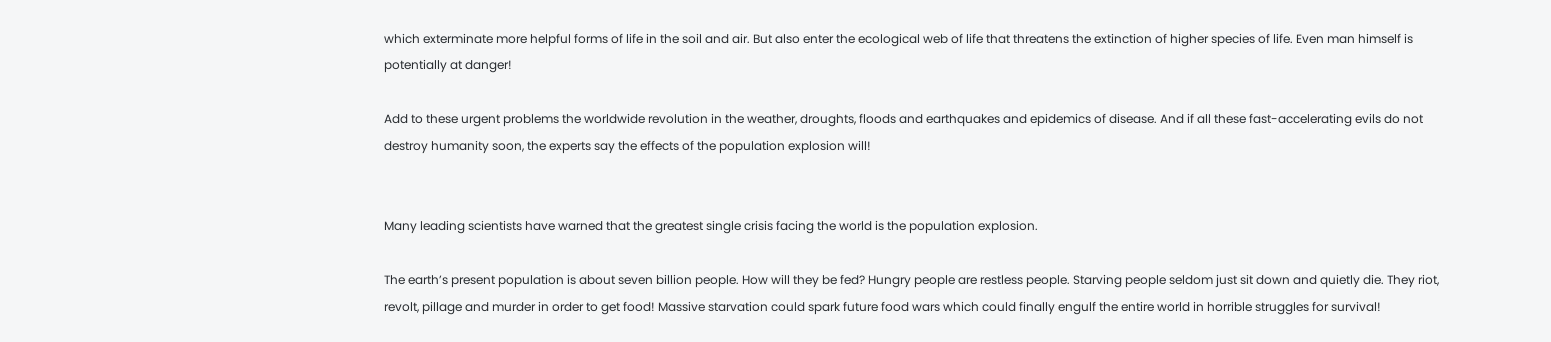which exterminate more helpful forms of life in the soil and air. But also enter the ecological web of life that threatens the extinction of higher species of life. Even man himself is potentially at danger!

Add to these urgent problems the worldwide revolution in the weather, droughts, floods and earthquakes and epidemics of disease. And if all these fast-accelerating evils do not destroy humanity soon, the experts say the effects of the population explosion will!


Many leading scientists have warned that the greatest single crisis facing the world is the population explosion.

The earth’s present population is about seven billion people. How will they be fed? Hungry people are restless people. Starving people seldom just sit down and quietly die. They riot, revolt, pillage and murder in order to get food! Massive starvation could spark future food wars which could finally engulf the entire world in horrible struggles for survival!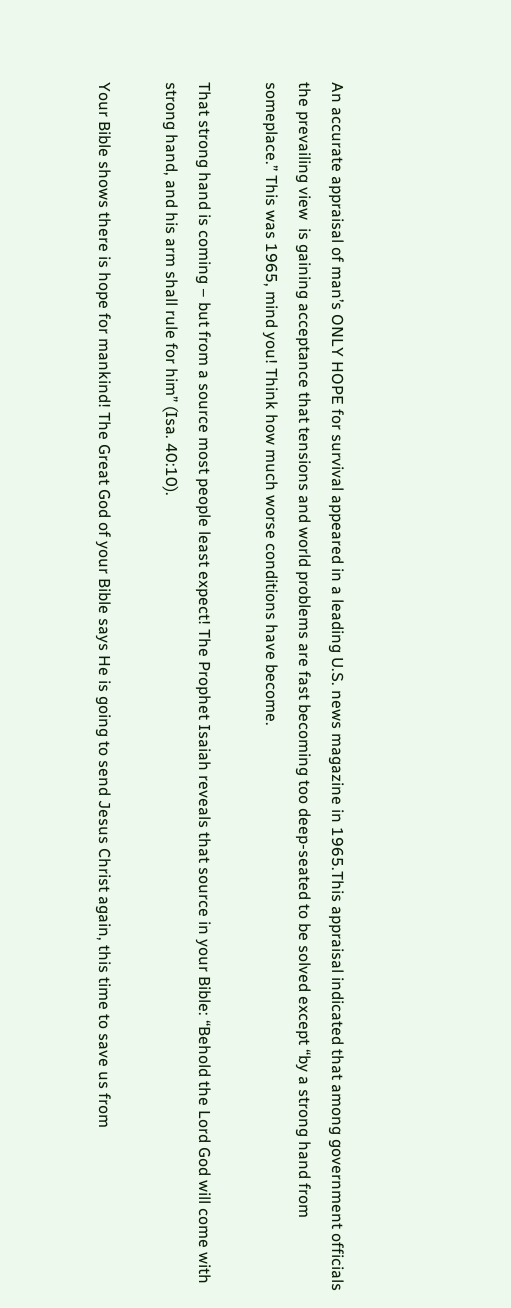An accurate appraisal of man’s ONLY HOPE for survival appeared in a leading U.S. news magazine in 1965.This appraisal indicated that among government officials the prevailing view  is gaining acceptance that tensions and world problems are fast becoming too deep-seated to be solved except “by a strong hand from someplace.” This was 1965, mind you! Think how much worse conditions have become.

That strong hand is coming – but from a source most people least expect! The Prophet Isaiah reveals that source in your Bible: “Behold the Lord God will come with strong hand, and his arm shall rule for him” (Isa. 40:10).

Your Bible shows there is hope for mankind! The Great God of your Bible says He is going to send Jesus Christ again, this time to save us from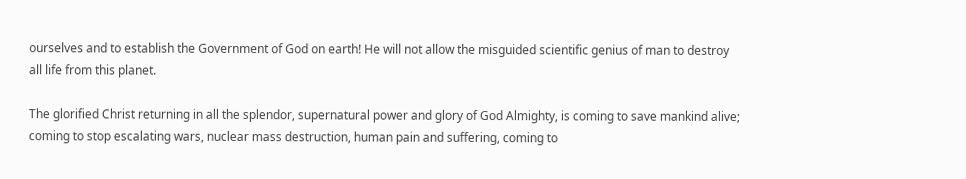ourselves and to establish the Government of God on earth! He will not allow the misguided scientific genius of man to destroy all life from this planet.

The glorified Christ returning in all the splendor, supernatural power and glory of God Almighty, is coming to save mankind alive; coming to stop escalating wars, nuclear mass destruction, human pain and suffering, coming to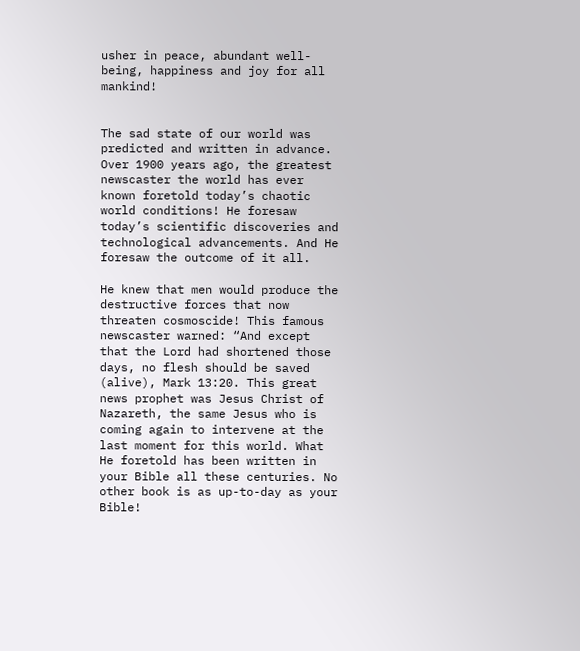usher in peace, abundant well-being, happiness and joy for all mankind!


The sad state of our world was predicted and written in advance. Over 1900 years ago, the greatest newscaster the world has ever known foretold today’s chaotic world conditions! He foresaw today’s scientific discoveries and technological advancements. And He foresaw the outcome of it all.

He knew that men would produce the destructive forces that now threaten cosmoscide! This famous newscaster warned: “And except that the Lord had shortened those days, no flesh should be saved (alive), Mark 13:20. This great news prophet was Jesus Christ of Nazareth, the same Jesus who is coming again to intervene at the last moment for this world. What He foretold has been written in your Bible all these centuries. No other book is as up-to-day as your Bible!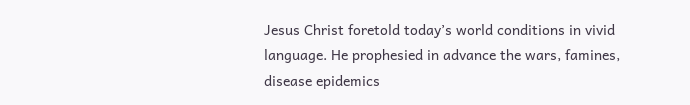Jesus Christ foretold today’s world conditions in vivid language. He prophesied in advance the wars, famines, disease epidemics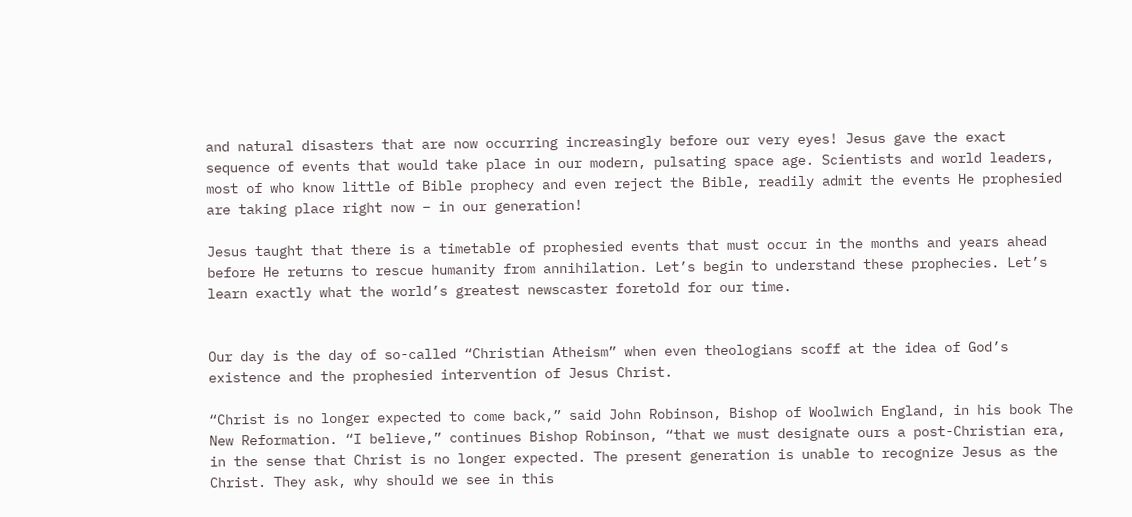and natural disasters that are now occurring increasingly before our very eyes! Jesus gave the exact sequence of events that would take place in our modern, pulsating space age. Scientists and world leaders, most of who know little of Bible prophecy and even reject the Bible, readily admit the events He prophesied are taking place right now – in our generation!

Jesus taught that there is a timetable of prophesied events that must occur in the months and years ahead before He returns to rescue humanity from annihilation. Let’s begin to understand these prophecies. Let’s learn exactly what the world’s greatest newscaster foretold for our time.


Our day is the day of so-called “Christian Atheism” when even theologians scoff at the idea of God’s existence and the prophesied intervention of Jesus Christ.

“Christ is no longer expected to come back,” said John Robinson, Bishop of Woolwich England, in his book The New Reformation. “I believe,” continues Bishop Robinson, “that we must designate ours a post-Christian era, in the sense that Christ is no longer expected. The present generation is unable to recognize Jesus as the Christ. They ask, why should we see in this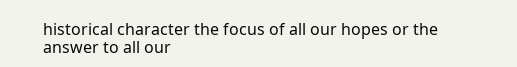historical character the focus of all our hopes or the answer to all our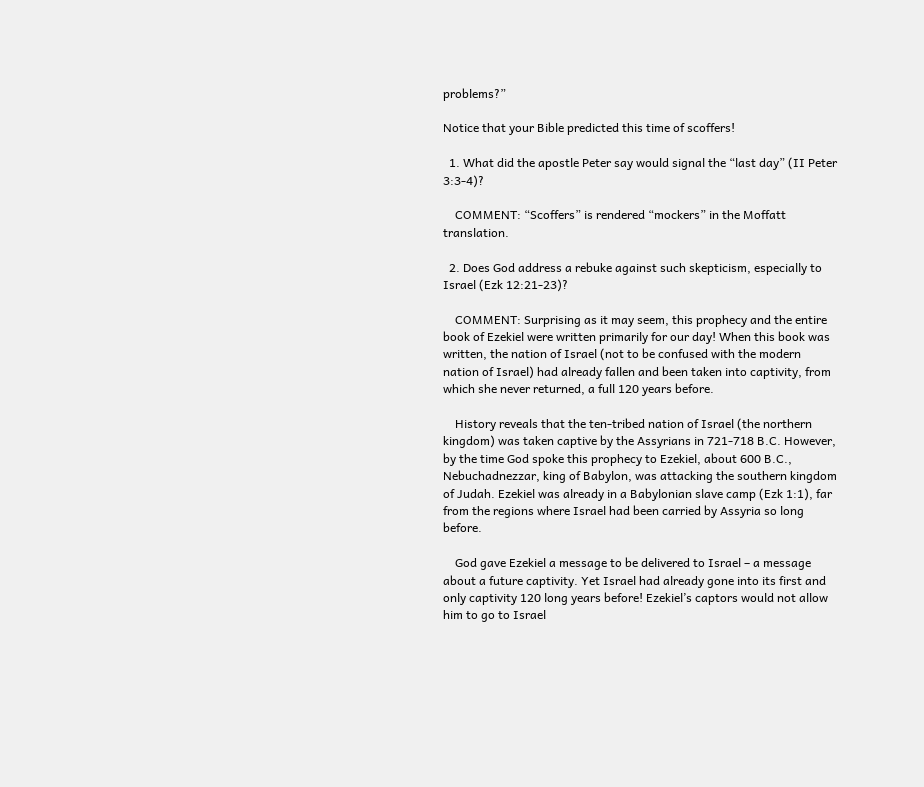problems?”

Notice that your Bible predicted this time of scoffers!

  1. What did the apostle Peter say would signal the “last day” (II Peter 3:3-4)?

    COMMENT: “Scoffers” is rendered “mockers” in the Moffatt translation.

  2. Does God address a rebuke against such skepticism, especially to Israel (Ezk 12:21-23)?

    COMMENT: Surprising as it may seem, this prophecy and the entire book of Ezekiel were written primarily for our day! When this book was written, the nation of Israel (not to be confused with the modern nation of Israel) had already fallen and been taken into captivity, from which she never returned, a full 120 years before.

    History reveals that the ten-tribed nation of Israel (the northern kingdom) was taken captive by the Assyrians in 721-718 B.C. However, by the time God spoke this prophecy to Ezekiel, about 600 B.C., Nebuchadnezzar, king of Babylon, was attacking the southern kingdom of Judah. Ezekiel was already in a Babylonian slave camp (Ezk 1:1), far from the regions where Israel had been carried by Assyria so long before.

    God gave Ezekiel a message to be delivered to Israel – a message about a future captivity. Yet Israel had already gone into its first and only captivity 120 long years before! Ezekiel’s captors would not allow him to go to Israel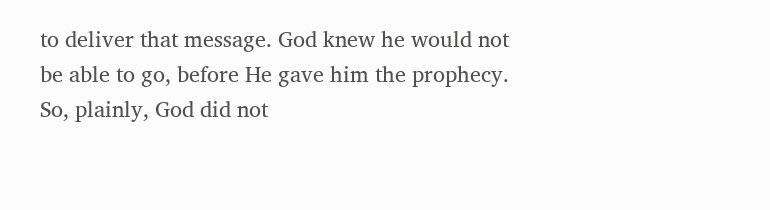to deliver that message. God knew he would not be able to go, before He gave him the prophecy. So, plainly, God did not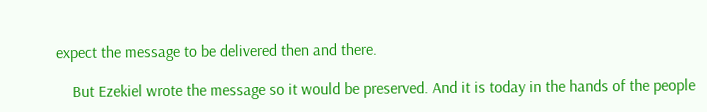expect the message to be delivered then and there.

    But Ezekiel wrote the message so it would be preserved. And it is today in the hands of the people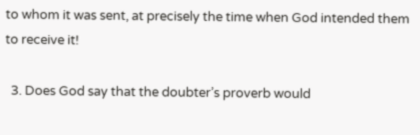to whom it was sent, at precisely the time when God intended them to receive it!

  3. Does God say that the doubter’s proverb would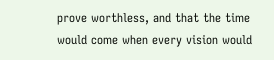prove worthless, and that the time would come when every vision would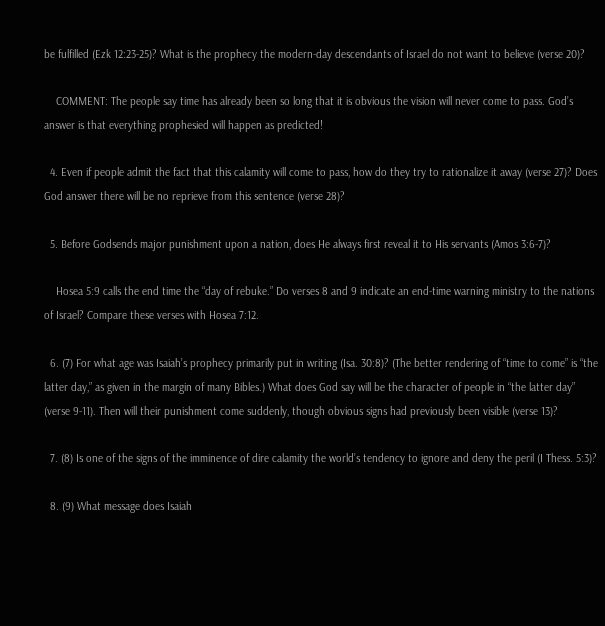be fulfilled (Ezk 12:23-25)? What is the prophecy the modern-day descendants of Israel do not want to believe (verse 20)?

    COMMENT: The people say time has already been so long that it is obvious the vision will never come to pass. God’s answer is that everything prophesied will happen as predicted!

  4. Even if people admit the fact that this calamity will come to pass, how do they try to rationalize it away (verse 27)? Does God answer there will be no reprieve from this sentence (verse 28)?

  5. Before Godsends major punishment upon a nation, does He always first reveal it to His servants (Amos 3:6-7)?

    Hosea 5:9 calls the end time the “day of rebuke.” Do verses 8 and 9 indicate an end-time warning ministry to the nations of Israel? Compare these verses with Hosea 7:12.

  6. (7) For what age was Isaiah’s prophecy primarily put in writing (Isa. 30:8)? (The better rendering of “time to come” is “the latter day,” as given in the margin of many Bibles.) What does God say will be the character of people in “the latter day” (verse 9-11). Then will their punishment come suddenly, though obvious signs had previously been visible (verse 13)?

  7. (8) Is one of the signs of the imminence of dire calamity the world’s tendency to ignore and deny the peril (I Thess. 5:3)?

  8. (9) What message does Isaiah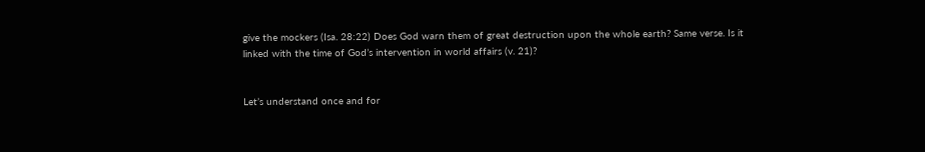give the mockers (Isa. 28:22) Does God warn them of great destruction upon the whole earth? Same verse. Is it linked with the time of God’s intervention in world affairs (v. 21)?


Let’s understand once and for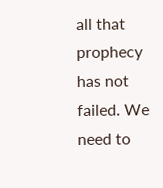all that prophecy has not failed. We need to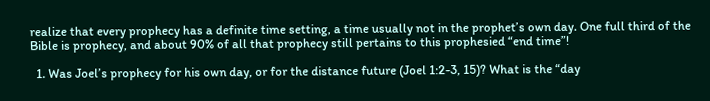realize that every prophecy has a definite time setting, a time usually not in the prophet’s own day. One full third of the Bible is prophecy, and about 90% of all that prophecy still pertains to this prophesied “end time”!

  1. Was Joel’s prophecy for his own day, or for the distance future (Joel 1:2-3, 15)? What is the “day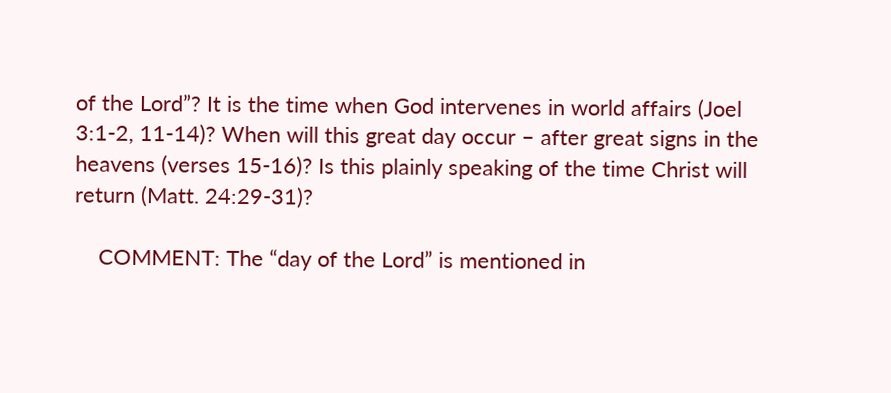of the Lord”? It is the time when God intervenes in world affairs (Joel 3:1-2, 11-14)? When will this great day occur – after great signs in the heavens (verses 15-16)? Is this plainly speaking of the time Christ will return (Matt. 24:29-31)?

    COMMENT: The “day of the Lord” is mentioned in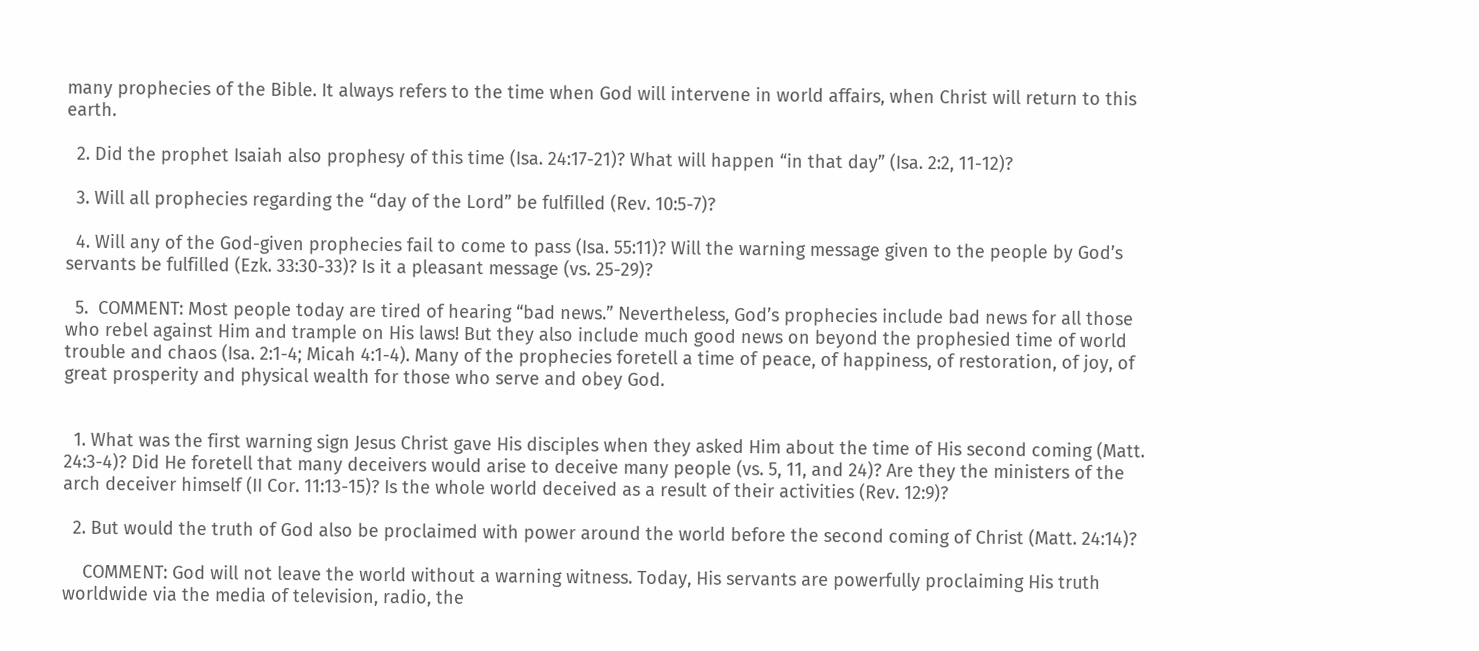many prophecies of the Bible. It always refers to the time when God will intervene in world affairs, when Christ will return to this earth.

  2. Did the prophet Isaiah also prophesy of this time (Isa. 24:17-21)? What will happen “in that day” (Isa. 2:2, 11-12)?

  3. Will all prophecies regarding the “day of the Lord” be fulfilled (Rev. 10:5-7)?

  4. Will any of the God-given prophecies fail to come to pass (Isa. 55:11)? Will the warning message given to the people by God’s servants be fulfilled (Ezk. 33:30-33)? Is it a pleasant message (vs. 25-29)?

  5.  COMMENT: Most people today are tired of hearing “bad news.” Nevertheless, God’s prophecies include bad news for all those who rebel against Him and trample on His laws! But they also include much good news on beyond the prophesied time of world trouble and chaos (Isa. 2:1-4; Micah 4:1-4). Many of the prophecies foretell a time of peace, of happiness, of restoration, of joy, of great prosperity and physical wealth for those who serve and obey God.


  1. What was the first warning sign Jesus Christ gave His disciples when they asked Him about the time of His second coming (Matt. 24:3-4)? Did He foretell that many deceivers would arise to deceive many people (vs. 5, 11, and 24)? Are they the ministers of the arch deceiver himself (II Cor. 11:13-15)? Is the whole world deceived as a result of their activities (Rev. 12:9)?

  2. But would the truth of God also be proclaimed with power around the world before the second coming of Christ (Matt. 24:14)?

    COMMENT: God will not leave the world without a warning witness. Today, His servants are powerfully proclaiming His truth worldwide via the media of television, radio, the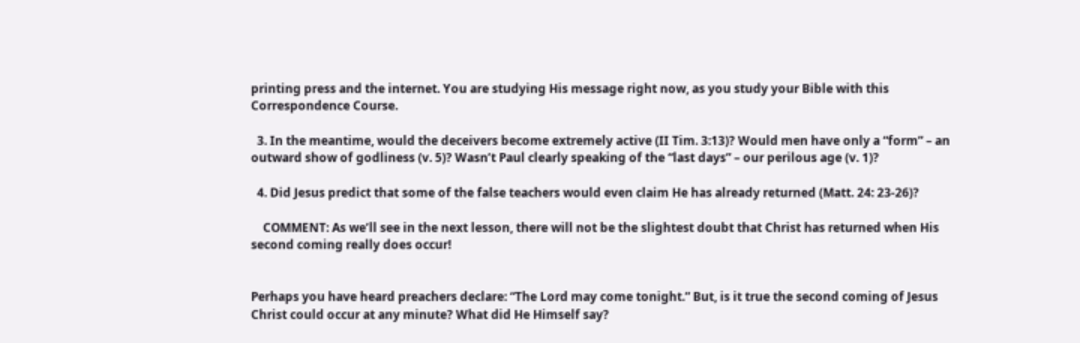printing press and the internet. You are studying His message right now, as you study your Bible with this Correspondence Course.

  3. In the meantime, would the deceivers become extremely active (II Tim. 3:13)? Would men have only a “form” – an outward show of godliness (v. 5)? Wasn’t Paul clearly speaking of the “last days” – our perilous age (v. 1)?

  4. Did Jesus predict that some of the false teachers would even claim He has already returned (Matt. 24: 23-26)?

    COMMENT: As we’ll see in the next lesson, there will not be the slightest doubt that Christ has returned when His second coming really does occur!


Perhaps you have heard preachers declare: “The Lord may come tonight.” But, is it true the second coming of Jesus Christ could occur at any minute? What did He Himself say?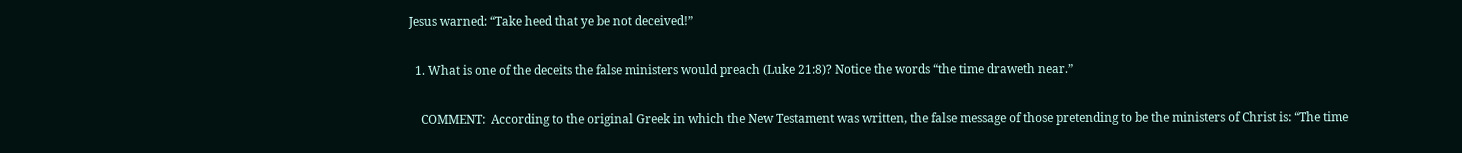Jesus warned: “Take heed that ye be not deceived!”

  1. What is one of the deceits the false ministers would preach (Luke 21:8)? Notice the words “the time draweth near.”

    COMMENT:  According to the original Greek in which the New Testament was written, the false message of those pretending to be the ministers of Christ is: “The time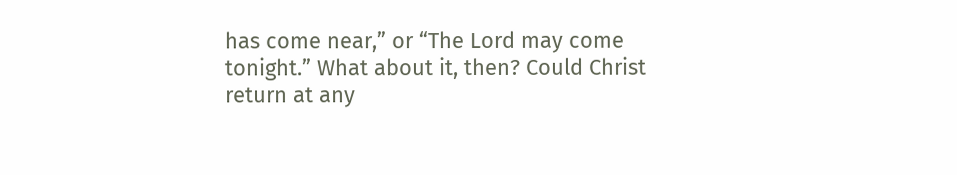has come near,” or “The Lord may come tonight.” What about it, then? Could Christ return at any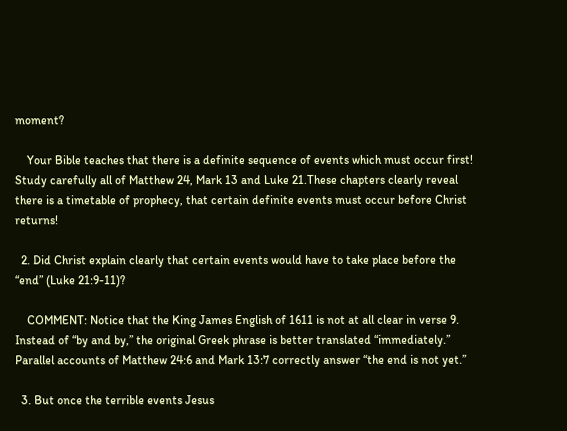moment?

    Your Bible teaches that there is a definite sequence of events which must occur first! Study carefully all of Matthew 24, Mark 13 and Luke 21.These chapters clearly reveal there is a timetable of prophecy, that certain definite events must occur before Christ returns!

  2. Did Christ explain clearly that certain events would have to take place before the “end” (Luke 21:9-11)?

    COMMENT: Notice that the King James English of 1611 is not at all clear in verse 9. Instead of “by and by,” the original Greek phrase is better translated “immediately.” Parallel accounts of Matthew 24:6 and Mark 13:7 correctly answer “the end is not yet.”

  3. But once the terrible events Jesus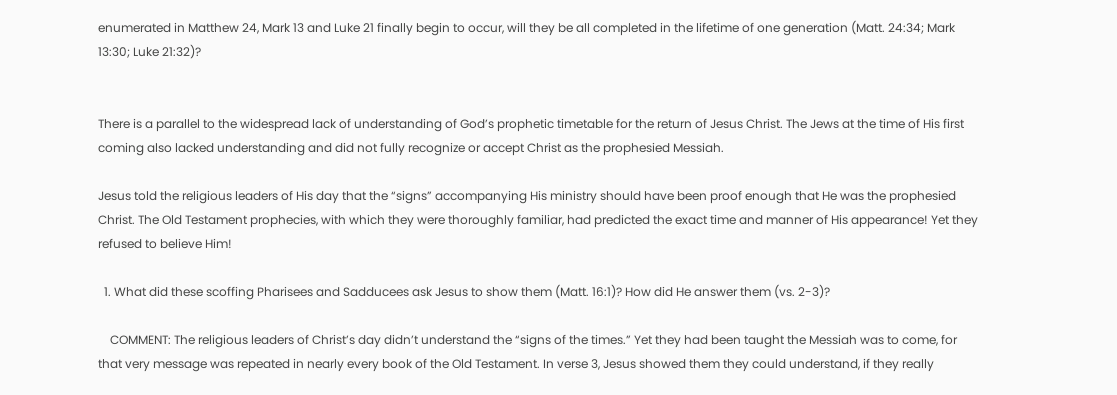enumerated in Matthew 24, Mark 13 and Luke 21 finally begin to occur, will they be all completed in the lifetime of one generation (Matt. 24:34; Mark 13:30; Luke 21:32)?


There is a parallel to the widespread lack of understanding of God’s prophetic timetable for the return of Jesus Christ. The Jews at the time of His first coming also lacked understanding and did not fully recognize or accept Christ as the prophesied Messiah.

Jesus told the religious leaders of His day that the “signs” accompanying His ministry should have been proof enough that He was the prophesied Christ. The Old Testament prophecies, with which they were thoroughly familiar, had predicted the exact time and manner of His appearance! Yet they refused to believe Him!

  1. What did these scoffing Pharisees and Sadducees ask Jesus to show them (Matt. 16:1)? How did He answer them (vs. 2-3)?

    COMMENT: The religious leaders of Christ’s day didn’t understand the “signs of the times.” Yet they had been taught the Messiah was to come, for that very message was repeated in nearly every book of the Old Testament. In verse 3, Jesus showed them they could understand, if they really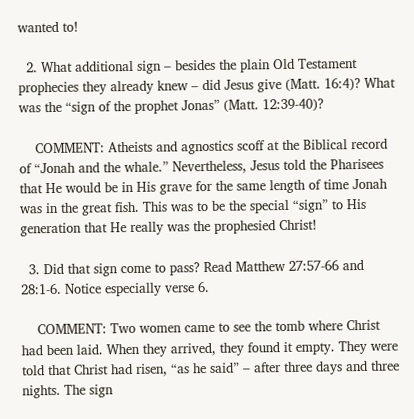wanted to!

  2. What additional sign – besides the plain Old Testament prophecies they already knew – did Jesus give (Matt. 16:4)? What was the “sign of the prophet Jonas” (Matt. 12:39-40)?

    COMMENT: Atheists and agnostics scoff at the Biblical record of “Jonah and the whale.” Nevertheless, Jesus told the Pharisees that He would be in His grave for the same length of time Jonah was in the great fish. This was to be the special “sign” to His generation that He really was the prophesied Christ!

  3. Did that sign come to pass? Read Matthew 27:57-66 and 28:1-6. Notice especially verse 6.

    COMMENT: Two women came to see the tomb where Christ had been laid. When they arrived, they found it empty. They were told that Christ had risen, “as he said” – after three days and three nights. The sign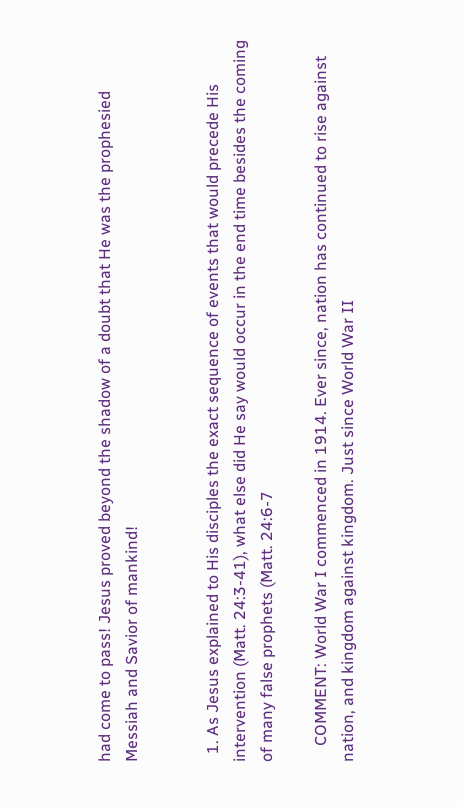had come to pass! Jesus proved beyond the shadow of a doubt that He was the prophesied Messiah and Savior of mankind!


  1. As Jesus explained to His disciples the exact sequence of events that would precede His intervention (Matt. 24:3-41), what else did He say would occur in the end time besides the coming of many false prophets (Matt. 24:6-7

    COMMENT: World War I commenced in 1914. Ever since, nation has continued to rise against nation, and kingdom against kingdom. Just since World War II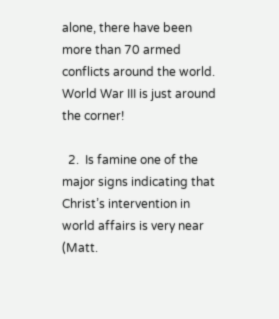alone, there have been more than 70 armed conflicts around the world. World War III is just around the corner!

  2.  Is famine one of the major signs indicating that Christ’s intervention in world affairs is very near (Matt.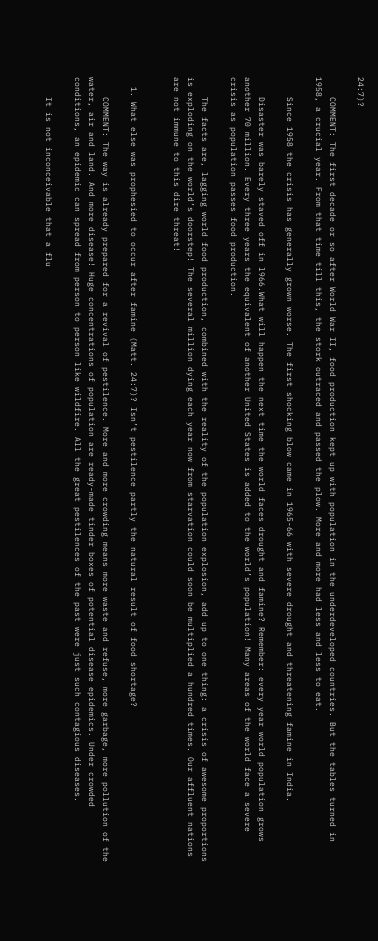24:7)?

    COMMENT: The first decade or so after World War II, food production kept up with population in the underdeveloped countries. But the tables turned in 1958, a crucial year. From that time till this, the stork outraced and passed the plow. More and more had less and less to eat.

    Since 1958 the crisis has generally grown worse. The first shocking blow came in 1965-66 with severe drought and threatening famine in India.

    Disaster was barely staved off in l966.What will happen the next time the world faces drought and famine? Remember: every year world population grows another 70 million. Every three years the equivalent of another United States is added to the world’s population! Many areas of the world face a severe crisis as population passes food production.

    The facts are, lagging world food production, combined with the reality of the population explosion, add up to one thing: a crisis of awesome proportions is exploding on the world’s doorstep! The several million dying each year now from starvation could soon be multiplied a hundred times. Our affluent nations are not immune to this dire threat!


  1. What else was prophesied to occur after famine (Matt. 24:7)? Isn’t pestilence partly the natural result of food shortage?

    COMMENT: The way is already prepared for a revival of pestilence. More and more crowding means more waste and refuse, more garbage, more pollution of the water, air and land. And more disease! Huge concentrations of population are ready-made tinder boxes of potential disease epidemics. Under crowded conditions, an epidemic can spread from person to person like wildfire. All the great pestilences of the past were just such contagious diseases.

    It is not inconceivable that a flu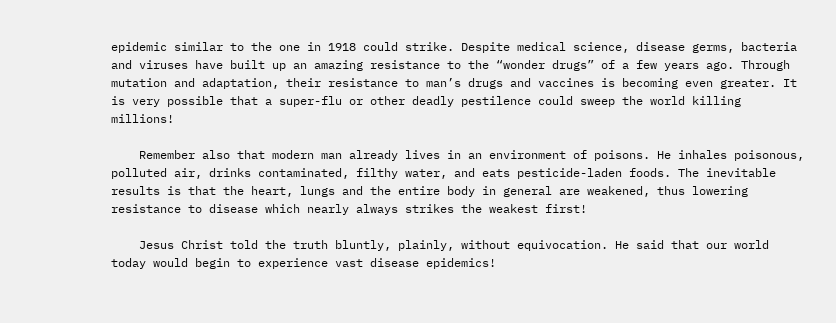epidemic similar to the one in 1918 could strike. Despite medical science, disease germs, bacteria and viruses have built up an amazing resistance to the “wonder drugs” of a few years ago. Through mutation and adaptation, their resistance to man’s drugs and vaccines is becoming even greater. It is very possible that a super-flu or other deadly pestilence could sweep the world killing millions!

    Remember also that modern man already lives in an environment of poisons. He inhales poisonous, polluted air, drinks contaminated, filthy water, and eats pesticide-laden foods. The inevitable results is that the heart, lungs and the entire body in general are weakened, thus lowering resistance to disease which nearly always strikes the weakest first!

    Jesus Christ told the truth bluntly, plainly, without equivocation. He said that our world today would begin to experience vast disease epidemics!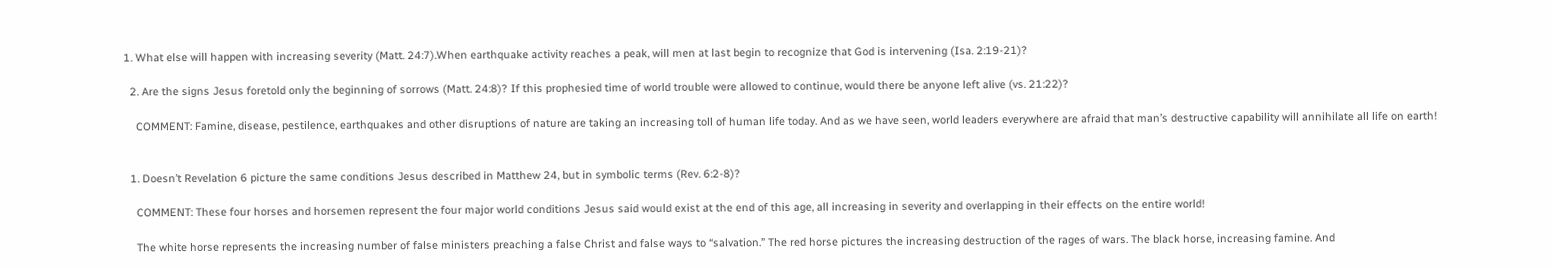1. What else will happen with increasing severity (Matt. 24:7).When earthquake activity reaches a peak, will men at last begin to recognize that God is intervening (Isa. 2:19-21)?

  2. Are the signs Jesus foretold only the beginning of sorrows (Matt. 24:8)? If this prophesied time of world trouble were allowed to continue, would there be anyone left alive (vs. 21:22)?

    COMMENT: Famine, disease, pestilence, earthquakes and other disruptions of nature are taking an increasing toll of human life today. And as we have seen, world leaders everywhere are afraid that man’s destructive capability will annihilate all life on earth!


  1. Doesn’t Revelation 6 picture the same conditions Jesus described in Matthew 24, but in symbolic terms (Rev. 6:2-8)?

    COMMENT: These four horses and horsemen represent the four major world conditions Jesus said would exist at the end of this age, all increasing in severity and overlapping in their effects on the entire world!

    The white horse represents the increasing number of false ministers preaching a false Christ and false ways to “salvation.” The red horse pictures the increasing destruction of the rages of wars. The black horse, increasing famine. And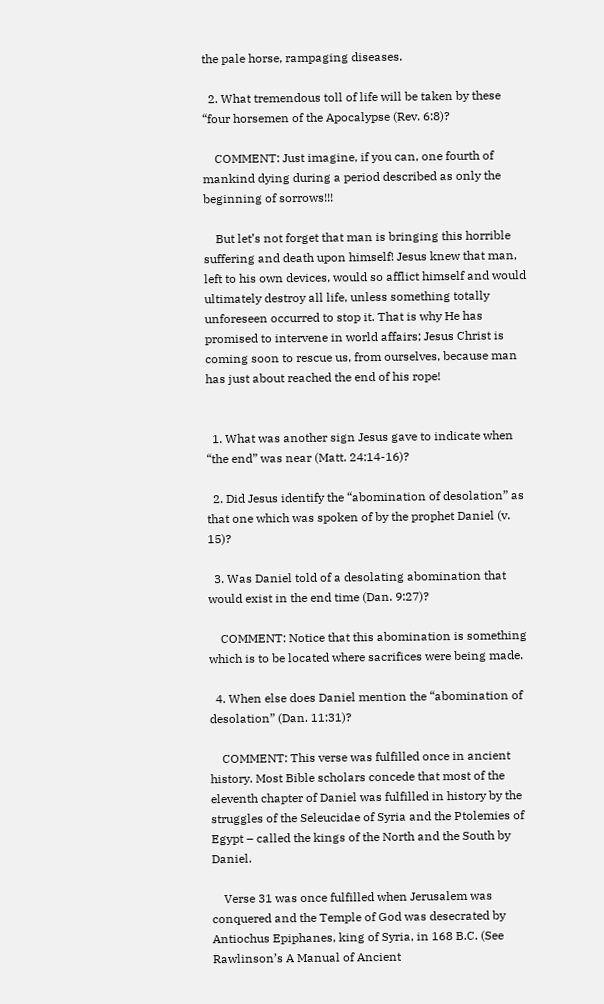the pale horse, rampaging diseases.

  2. What tremendous toll of life will be taken by these “four horsemen of the Apocalypse (Rev. 6:8)?

    COMMENT: Just imagine, if you can, one fourth of mankind dying during a period described as only the beginning of sorrows!!!

    But let’s not forget that man is bringing this horrible suffering and death upon himself! Jesus knew that man, left to his own devices, would so afflict himself and would ultimately destroy all life, unless something totally unforeseen occurred to stop it. That is why He has promised to intervene in world affairs; Jesus Christ is coming soon to rescue us, from ourselves, because man has just about reached the end of his rope!


  1. What was another sign Jesus gave to indicate when “the end” was near (Matt. 24:14-16)?

  2. Did Jesus identify the “abomination of desolation” as that one which was spoken of by the prophet Daniel (v. 15)?

  3. Was Daniel told of a desolating abomination that would exist in the end time (Dan. 9:27)?

    COMMENT: Notice that this abomination is something which is to be located where sacrifices were being made.

  4. When else does Daniel mention the “abomination of desolation” (Dan. 11:31)?

    COMMENT: This verse was fulfilled once in ancient history. Most Bible scholars concede that most of the eleventh chapter of Daniel was fulfilled in history by the struggles of the Seleucidae of Syria and the Ptolemies of Egypt – called the kings of the North and the South by Daniel.

    Verse 31 was once fulfilled when Jerusalem was conquered and the Temple of God was desecrated by Antiochus Epiphanes, king of Syria, in 168 B.C. (See Rawlinson’s A Manual of Ancient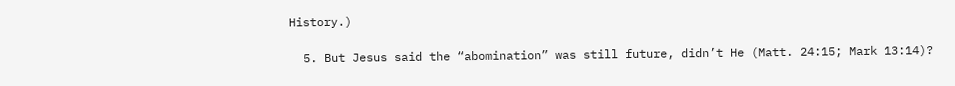History.)

  5. But Jesus said the “abomination” was still future, didn’t He (Matt. 24:15; Mark 13:14)?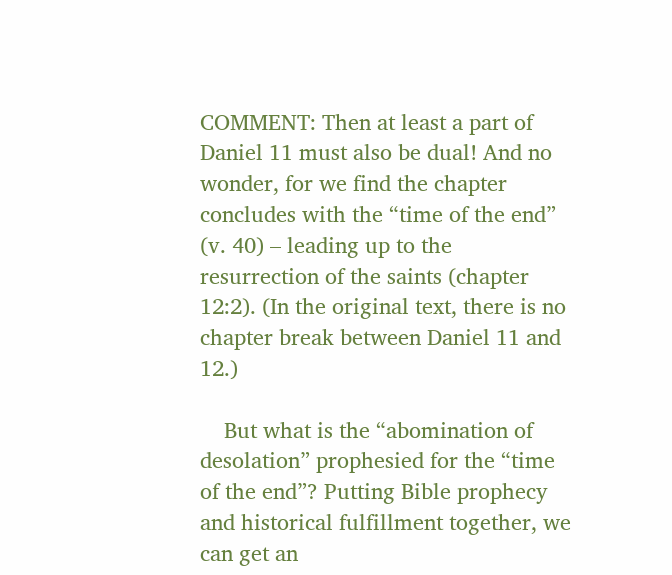COMMENT: Then at least a part of Daniel 11 must also be dual! And no wonder, for we find the chapter concludes with the “time of the end” (v. 40) – leading up to the resurrection of the saints (chapter 12:2). (In the original text, there is no chapter break between Daniel 11 and 12.)

    But what is the “abomination of desolation” prophesied for the “time of the end”? Putting Bible prophecy and historical fulfillment together, we can get an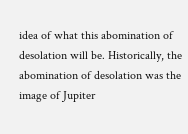idea of what this abomination of desolation will be. Historically, the abomination of desolation was the image of Jupiter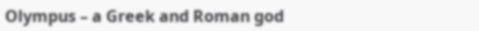Olympus – a Greek and Roman god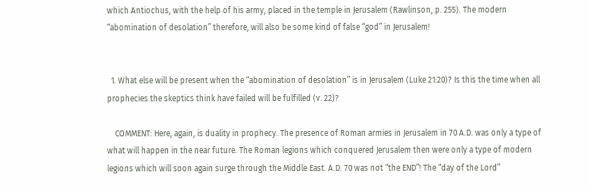which Antiochus, with the help of his army, placed in the temple in Jerusalem (Rawlinson, p. 255). The modern “abomination of desolation” therefore, will also be some kind of false “god” in Jerusalem!


  1. What else will be present when the “abomination of desolation” is in Jerusalem (Luke 21:20)? Is this the time when all prophecies the skeptics think have failed will be fulfilled (v. 22)?

    COMMENT: Here, again, is duality in prophecy. The presence of Roman armies in Jerusalem in 70 A.D. was only a type of what will happen in the near future. The Roman legions which conquered Jerusalem then were only a type of modern legions which will soon again surge through the Middle East. A.D. 70 was not “the END”! The “day of the Lord”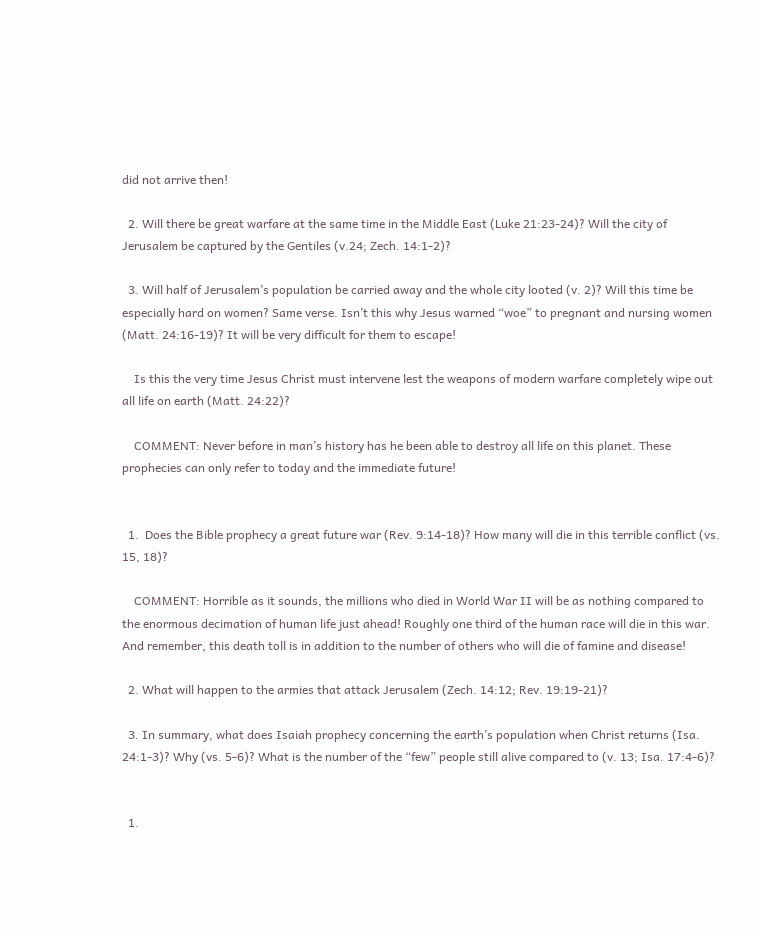did not arrive then!

  2. Will there be great warfare at the same time in the Middle East (Luke 21:23-24)? Will the city of Jerusalem be captured by the Gentiles (v.24; Zech. 14:1-2)?

  3. Will half of Jerusalem’s population be carried away and the whole city looted (v. 2)? Will this time be especially hard on women? Same verse. Isn’t this why Jesus warned “woe” to pregnant and nursing women (Matt. 24:16-19)? It will be very difficult for them to escape!

    Is this the very time Jesus Christ must intervene lest the weapons of modern warfare completely wipe out all life on earth (Matt. 24:22)?

    COMMENT: Never before in man’s history has he been able to destroy all life on this planet. These prophecies can only refer to today and the immediate future!


  1.  Does the Bible prophecy a great future war (Rev. 9:14-18)? How many will die in this terrible conflict (vs. 15, 18)?

    COMMENT: Horrible as it sounds, the millions who died in World War II will be as nothing compared to the enormous decimation of human life just ahead! Roughly one third of the human race will die in this war. And remember, this death toll is in addition to the number of others who will die of famine and disease!

  2. What will happen to the armies that attack Jerusalem (Zech. 14:12; Rev. 19:19-21)?

  3. In summary, what does Isaiah prophecy concerning the earth’s population when Christ returns (Isa. 24:1-3)? Why (vs. 5-6)? What is the number of the “few” people still alive compared to (v. 13; Isa. 17:4-6)?


  1.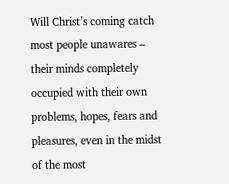Will Christ’s coming catch most people unawares – their minds completely occupied with their own problems, hopes, fears and pleasures, even in the midst of the most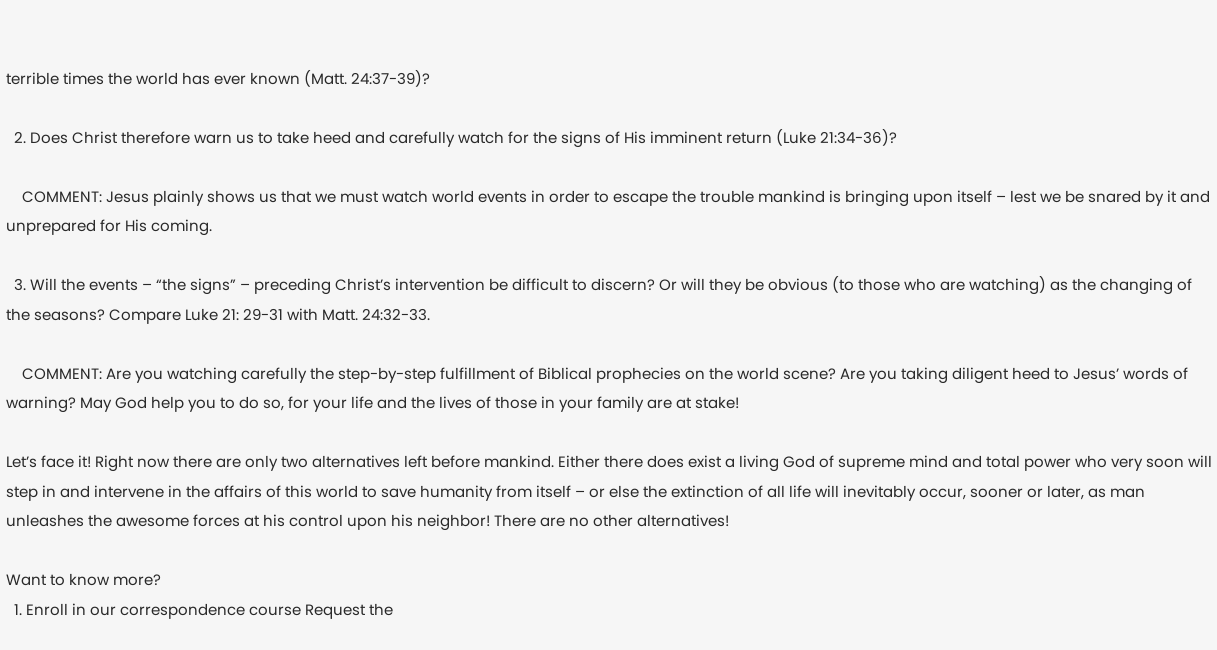terrible times the world has ever known (Matt. 24:37-39)?

  2. Does Christ therefore warn us to take heed and carefully watch for the signs of His imminent return (Luke 21:34-36)?

    COMMENT: Jesus plainly shows us that we must watch world events in order to escape the trouble mankind is bringing upon itself – lest we be snared by it and unprepared for His coming.

  3. Will the events – “the signs” – preceding Christ’s intervention be difficult to discern? Or will they be obvious (to those who are watching) as the changing of the seasons? Compare Luke 21: 29-31 with Matt. 24:32-33.

    COMMENT: Are you watching carefully the step-by-step fulfillment of Biblical prophecies on the world scene? Are you taking diligent heed to Jesus’ words of warning? May God help you to do so, for your life and the lives of those in your family are at stake!

Let’s face it! Right now there are only two alternatives left before mankind. Either there does exist a living God of supreme mind and total power who very soon will step in and intervene in the affairs of this world to save humanity from itself – or else the extinction of all life will inevitably occur, sooner or later, as man unleashes the awesome forces at his control upon his neighbor! There are no other alternatives!

Want to know more?
  1. Enroll in our correspondence course Request the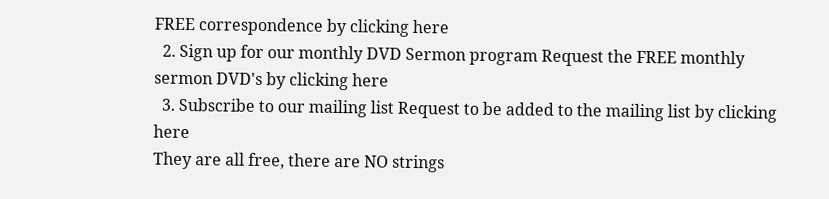FREE correspondence by clicking here
  2. Sign up for our monthly DVD Sermon program Request the FREE monthly sermon DVD's by clicking here
  3. Subscribe to our mailing list Request to be added to the mailing list by clicking here
They are all free, there are NO strings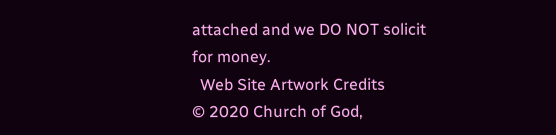attached and we DO NOT solicit for money.
  Web Site Artwork Credits
© 2020 Church of God,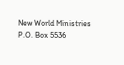New World Ministries
P.O. Box 5536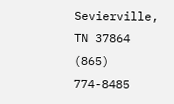Sevierville, TN 37864       (865) 774-8485